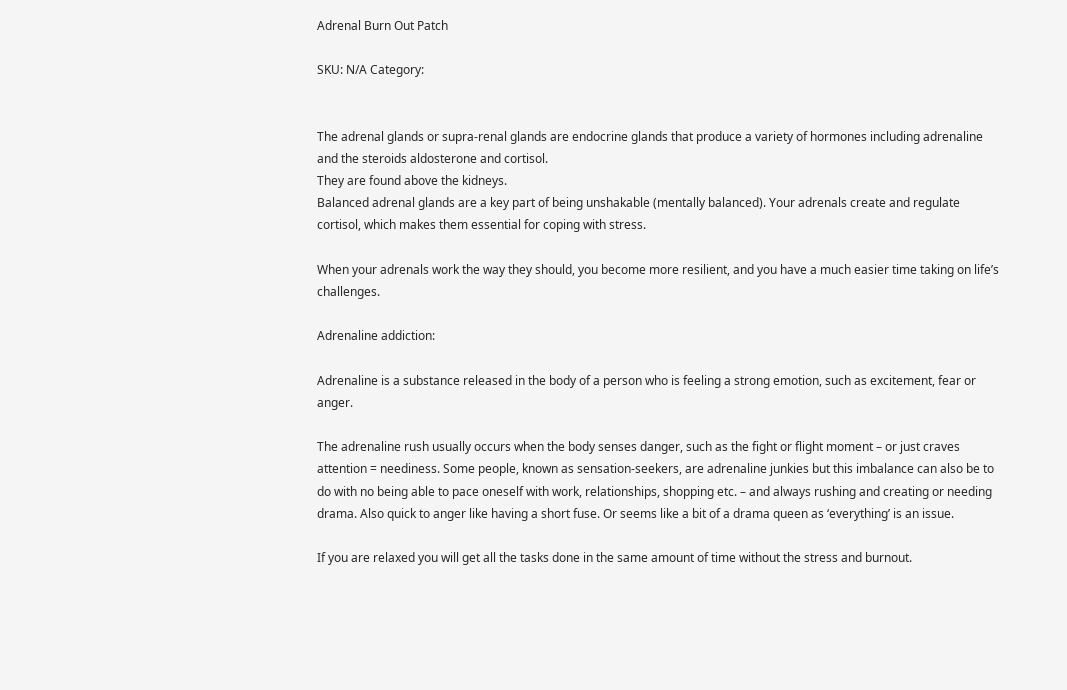Adrenal Burn Out Patch

SKU: N/A Category:


The adrenal glands or supra-renal glands are endocrine glands that produce a variety of hormones including adrenaline and the steroids aldosterone and cortisol.
They are found above the kidneys.
Balanced adrenal glands are a key part of being unshakable (mentally balanced). Your adrenals create and regulate cortisol, which makes them essential for coping with stress.

When your adrenals work the way they should, you become more resilient, and you have a much easier time taking on life’s challenges.

Adrenaline addiction:

Adrenaline is a substance released in the body of a person who is feeling a strong emotion, such as excitement, fear or anger.

The adrenaline rush usually occurs when the body senses danger, such as the fight or flight moment – or just craves attention = neediness. Some people, known as sensation-seekers, are adrenaline junkies but this imbalance can also be to do with no being able to pace oneself with work, relationships, shopping etc. – and always rushing and creating or needing drama. Also quick to anger like having a short fuse. Or seems like a bit of a drama queen as ‘everything’ is an issue.

If you are relaxed you will get all the tasks done in the same amount of time without the stress and burnout.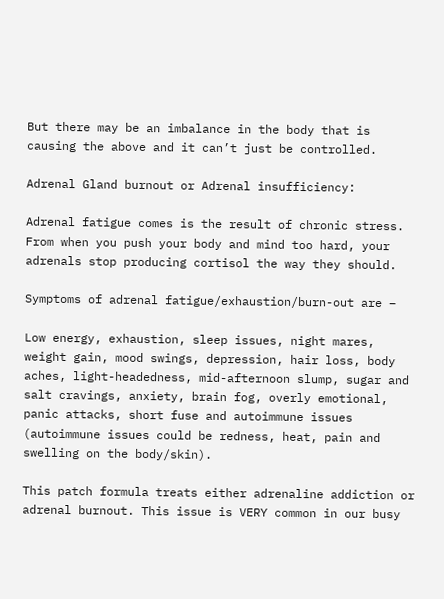But there may be an imbalance in the body that is causing the above and it can’t just be controlled.

Adrenal Gland burnout or Adrenal insufficiency:

Adrenal fatigue comes is the result of chronic stress. From when you push your body and mind too hard, your adrenals stop producing cortisol the way they should.

Symptoms of adrenal fatigue/exhaustion/burn-out are –

Low energy, exhaustion, sleep issues, night mares, weight gain, mood swings, depression, hair loss, body aches, light-headedness, mid-afternoon slump, sugar and salt cravings, anxiety, brain fog, overly emotional, panic attacks, short fuse and autoimmune issues (autoimmune issues could be redness, heat, pain and swelling on the body/skin).

This patch formula treats either adrenaline addiction or adrenal burnout. This issue is VERY common in our busy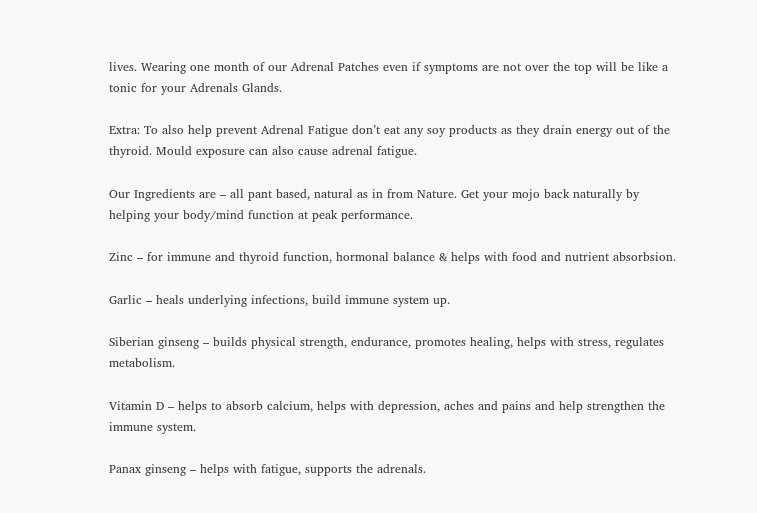lives. Wearing one month of our Adrenal Patches even if symptoms are not over the top will be like a tonic for your Adrenals Glands.

Extra: To also help prevent Adrenal Fatigue don’t eat any soy products as they drain energy out of the thyroid. Mould exposure can also cause adrenal fatigue.

Our Ingredients are – all pant based, natural as in from Nature. Get your mojo back naturally by helping your body/mind function at peak performance.

Zinc – for immune and thyroid function, hormonal balance & helps with food and nutrient absorbsion.

Garlic – heals underlying infections, build immune system up.

Siberian ginseng – builds physical strength, endurance, promotes healing, helps with stress, regulates metabolism.

Vitamin D – helps to absorb calcium, helps with depression, aches and pains and help strengthen the immune system.

Panax ginseng – helps with fatigue, supports the adrenals.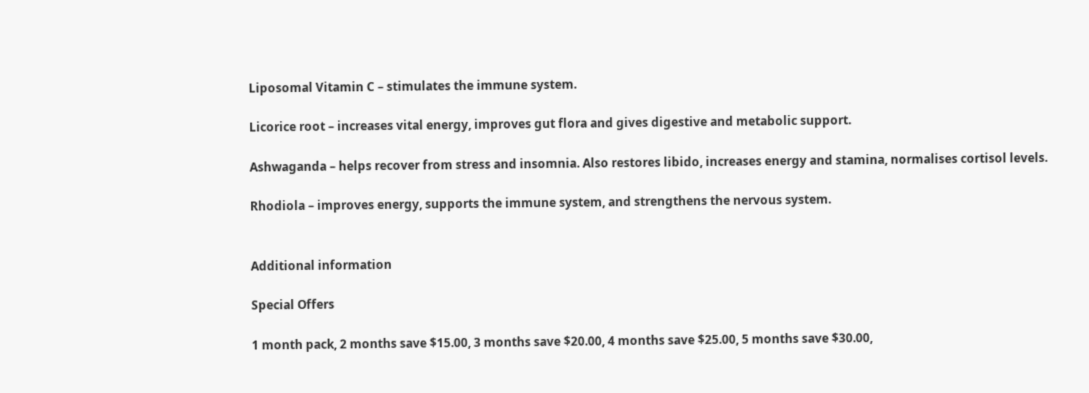Liposomal Vitamin C – stimulates the immune system.

Licorice root – increases vital energy, improves gut flora and gives digestive and metabolic support.

Ashwaganda – helps recover from stress and insomnia. Also restores libido, increases energy and stamina, normalises cortisol levels.

Rhodiola – improves energy, supports the immune system, and strengthens the nervous system.


Additional information

Special Offers

1 month pack, 2 months save $15.00, 3 months save $20.00, 4 months save $25.00, 5 months save $30.00,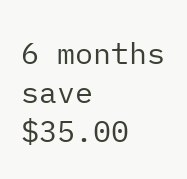6 months save $35.00